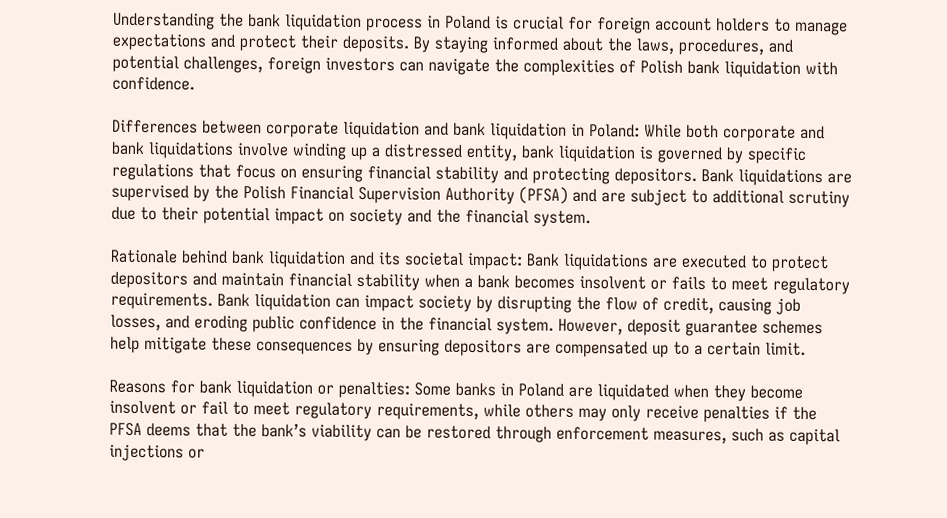Understanding the bank liquidation process in Poland is crucial for foreign account holders to manage expectations and protect their deposits. By staying informed about the laws, procedures, and potential challenges, foreign investors can navigate the complexities of Polish bank liquidation with confidence.

Differences between corporate liquidation and bank liquidation in Poland: While both corporate and bank liquidations involve winding up a distressed entity, bank liquidation is governed by specific regulations that focus on ensuring financial stability and protecting depositors. Bank liquidations are supervised by the Polish Financial Supervision Authority (PFSA) and are subject to additional scrutiny due to their potential impact on society and the financial system.

Rationale behind bank liquidation and its societal impact: Bank liquidations are executed to protect depositors and maintain financial stability when a bank becomes insolvent or fails to meet regulatory requirements. Bank liquidation can impact society by disrupting the flow of credit, causing job losses, and eroding public confidence in the financial system. However, deposit guarantee schemes help mitigate these consequences by ensuring depositors are compensated up to a certain limit.

Reasons for bank liquidation or penalties: Some banks in Poland are liquidated when they become insolvent or fail to meet regulatory requirements, while others may only receive penalties if the PFSA deems that the bank’s viability can be restored through enforcement measures, such as capital injections or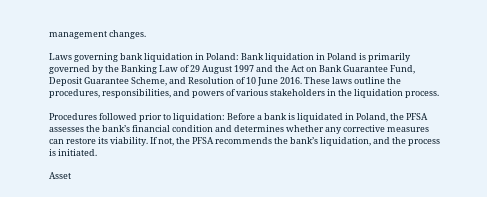management changes.

Laws governing bank liquidation in Poland: Bank liquidation in Poland is primarily governed by the Banking Law of 29 August 1997 and the Act on Bank Guarantee Fund, Deposit Guarantee Scheme, and Resolution of 10 June 2016. These laws outline the procedures, responsibilities, and powers of various stakeholders in the liquidation process.

Procedures followed prior to liquidation: Before a bank is liquidated in Poland, the PFSA assesses the bank’s financial condition and determines whether any corrective measures can restore its viability. If not, the PFSA recommends the bank’s liquidation, and the process is initiated.

Asset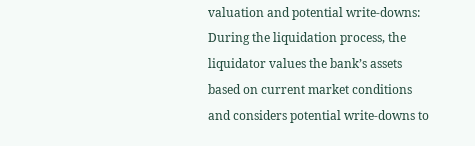valuation and potential write-downs: During the liquidation process, the liquidator values the bank’s assets based on current market conditions and considers potential write-downs to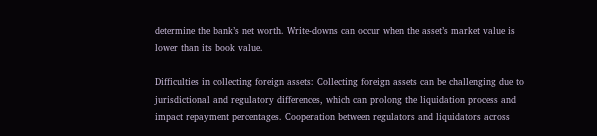determine the bank’s net worth. Write-downs can occur when the asset’s market value is lower than its book value.

Difficulties in collecting foreign assets: Collecting foreign assets can be challenging due to jurisdictional and regulatory differences, which can prolong the liquidation process and impact repayment percentages. Cooperation between regulators and liquidators across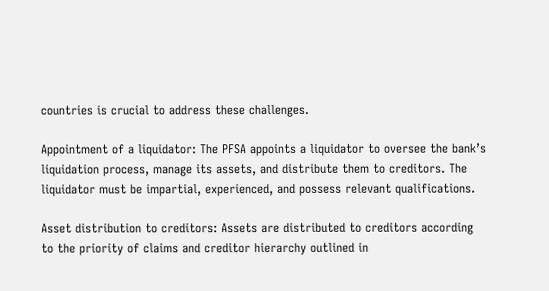countries is crucial to address these challenges.

Appointment of a liquidator: The PFSA appoints a liquidator to oversee the bank’s liquidation process, manage its assets, and distribute them to creditors. The liquidator must be impartial, experienced, and possess relevant qualifications.

Asset distribution to creditors: Assets are distributed to creditors according to the priority of claims and creditor hierarchy outlined in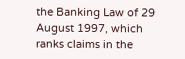the Banking Law of 29 August 1997, which ranks claims in the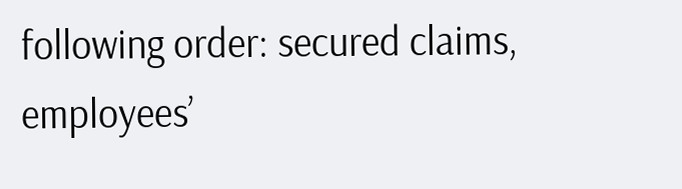following order: secured claims, employees’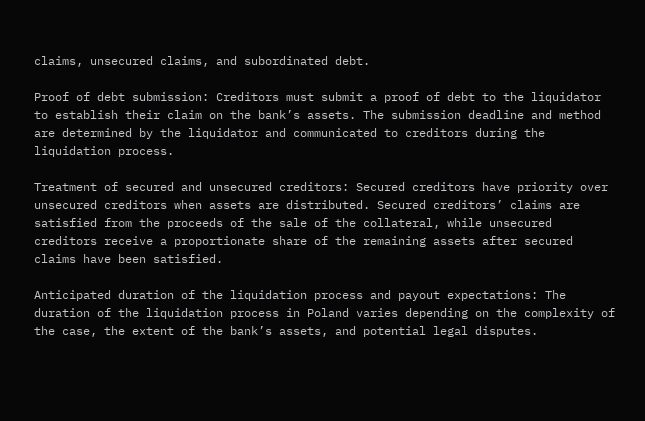claims, unsecured claims, and subordinated debt.

Proof of debt submission: Creditors must submit a proof of debt to the liquidator to establish their claim on the bank’s assets. The submission deadline and method are determined by the liquidator and communicated to creditors during the liquidation process.

Treatment of secured and unsecured creditors: Secured creditors have priority over unsecured creditors when assets are distributed. Secured creditors’ claims are satisfied from the proceeds of the sale of the collateral, while unsecured creditors receive a proportionate share of the remaining assets after secured claims have been satisfied.

Anticipated duration of the liquidation process and payout expectations: The duration of the liquidation process in Poland varies depending on the complexity of the case, the extent of the bank’s assets, and potential legal disputes.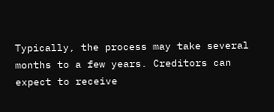Typically, the process may take several months to a few years. Creditors can expect to receive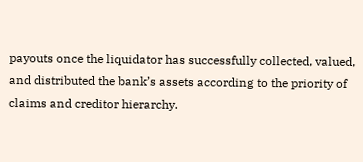payouts once the liquidator has successfully collected, valued, and distributed the bank’s assets according to the priority of claims and creditor hierarchy.